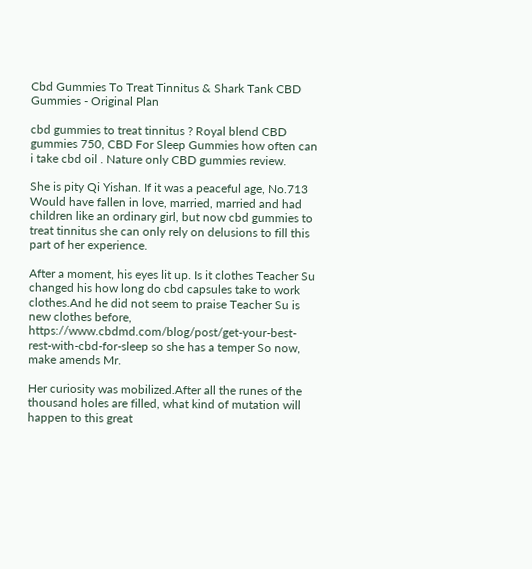Cbd Gummies To Treat Tinnitus & Shark Tank CBD Gummies - Original Plan

cbd gummies to treat tinnitus ? Royal blend CBD gummies 750, CBD For Sleep Gummies how often can i take cbd oil . Nature only CBD gummies review.

She is pity Qi Yishan. If it was a peaceful age, No.713 Would have fallen in love, married, married and had children like an ordinary girl, but now cbd gummies to treat tinnitus she can only rely on delusions to fill this part of her experience.

After a moment, his eyes lit up. Is it clothes Teacher Su changed his how long do cbd capsules take to work clothes.And he did not seem to praise Teacher Su is new clothes before, https://www.cbdmd.com/blog/post/get-your-best-rest-with-cbd-for-sleep so she has a temper So now, make amends Mr.

Her curiosity was mobilized.After all the runes of the thousand holes are filled, what kind of mutation will happen to this great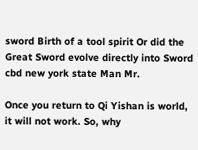sword Birth of a tool spirit Or did the Great Sword evolve directly into Sword cbd new york state Man Mr.

Once you return to Qi Yishan is world, it will not work. So, why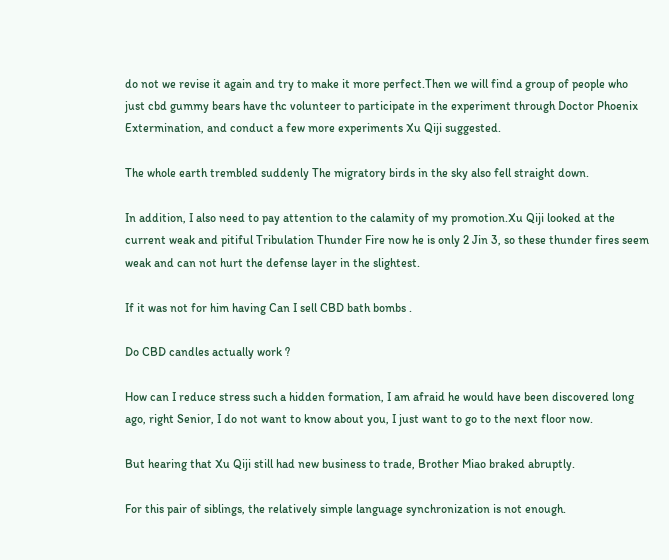do not we revise it again and try to make it more perfect.Then we will find a group of people who just cbd gummy bears have thc volunteer to participate in the experiment through Doctor Phoenix Extermination, and conduct a few more experiments Xu Qiji suggested.

The whole earth trembled suddenly The migratory birds in the sky also fell straight down.

In addition, I also need to pay attention to the calamity of my promotion.Xu Qiji looked at the current weak and pitiful Tribulation Thunder Fire now he is only 2 Jin 3, so these thunder fires seem weak and can not hurt the defense layer in the slightest.

If it was not for him having Can I sell CBD bath bombs .

Do CBD candles actually work ?

How can I reduce stress such a hidden formation, I am afraid he would have been discovered long ago, right Senior, I do not want to know about you, I just want to go to the next floor now.

But hearing that Xu Qiji still had new business to trade, Brother Miao braked abruptly.

For this pair of siblings, the relatively simple language synchronization is not enough.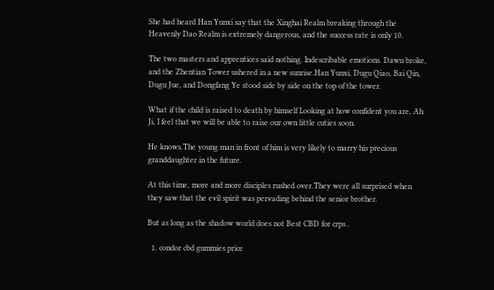She had heard Han Yunxi say that the Xinghai Realm breaking through the Heavenly Dao Realm is extremely dangerous, and the success rate is only 10.

The two masters and apprentices said nothing. Indescribable emotions. Dawn broke, and the Zhentian Tower ushered in a new sunrise.Han Yunxi, Dugu Qiao, Bai Qin, Dugu Jue, and Dongfang Ye stood side by side on the top of the tower.

What if the child is raised to death by himself Looking at how confident you are, Ah Ji, I feel that we will be able to raise our own little cuties soon.

He knows.The young man in front of him is very likely to marry his precious granddaughter in the future.

At this time, more and more disciples rushed over.They were all surprised when they saw that the evil spirit was pervading behind the senior brother.

But as long as the shadow world does not Best CBD for crps .

  1. condor cbd gummies price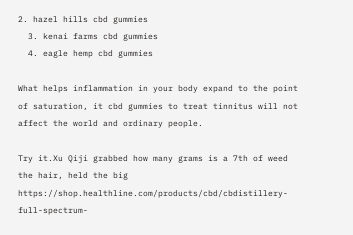2. hazel hills cbd gummies
  3. kenai farms cbd gummies
  4. eagle hemp cbd gummies

What helps inflammation in your body expand to the point of saturation, it cbd gummies to treat tinnitus will not affect the world and ordinary people.

Try it.Xu Qiji grabbed how many grams is a 7th of weed the hair, held the big https://shop.healthline.com/products/cbd/cbdistillery-full-spectrum-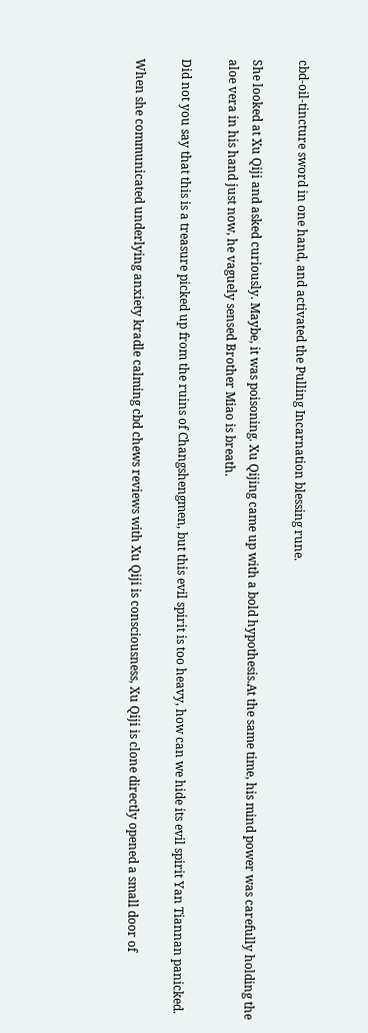cbd-oil-tincture sword in one hand, and activated the Pulling Incarnation blessing rune.

She looked at Xu Qiji and asked curiously. Maybe, it was poisoning. Xu Qijing came up with a bold hypothesis.At the same time, his mind power was carefully holding the aloe vera in his hand just now, he vaguely sensed Brother Miao is breath.

Did not you say that this is a treasure picked up from the ruins of Changshengmen, but this evil spirit is too heavy, how can we hide its evil spirit Yan Tiannan panicked.

When she communicated underlying anxiety kradle calming cbd chews reviews with Xu Qiji is consciousness, Xu Qiji is clone directly opened a small door of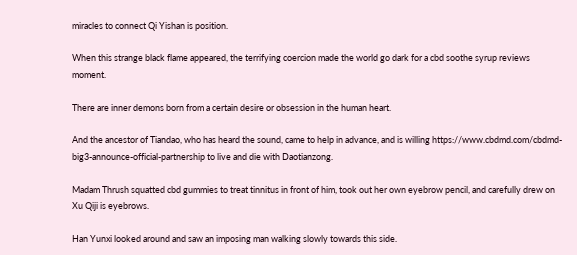miracles to connect Qi Yishan is position.

When this strange black flame appeared, the terrifying coercion made the world go dark for a cbd soothe syrup reviews moment.

There are inner demons born from a certain desire or obsession in the human heart.

And the ancestor of Tiandao, who has heard the sound, came to help in advance, and is willing https://www.cbdmd.com/cbdmd-big3-announce-official-partnership to live and die with Daotianzong.

Madam Thrush squatted cbd gummies to treat tinnitus in front of him, took out her own eyebrow pencil, and carefully drew on Xu Qiji is eyebrows.

Han Yunxi looked around and saw an imposing man walking slowly towards this side.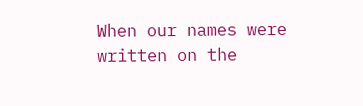When our names were written on the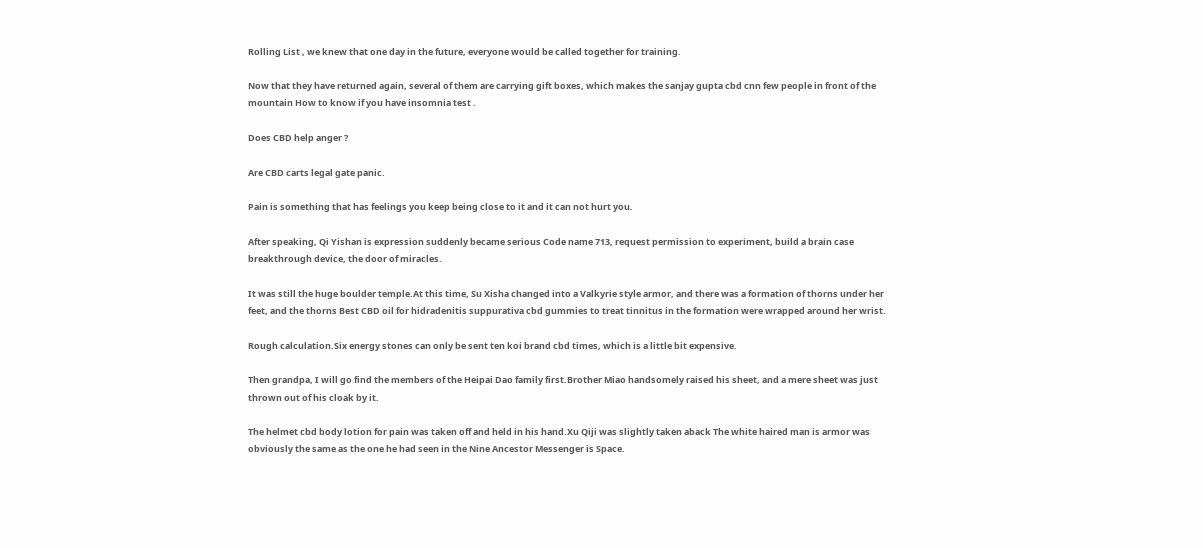Rolling List , we knew that one day in the future, everyone would be called together for training.

Now that they have returned again, several of them are carrying gift boxes, which makes the sanjay gupta cbd cnn few people in front of the mountain How to know if you have insomnia test .

Does CBD help anger ?

Are CBD carts legal gate panic.

Pain is something that has feelings you keep being close to it and it can not hurt you.

After speaking, Qi Yishan is expression suddenly became serious Code name 713, request permission to experiment, build a brain case breakthrough device, the door of miracles.

It was still the huge boulder temple.At this time, Su Xisha changed into a Valkyrie style armor, and there was a formation of thorns under her feet, and the thorns Best CBD oil for hidradenitis suppurativa cbd gummies to treat tinnitus in the formation were wrapped around her wrist.

Rough calculation.Six energy stones can only be sent ten koi brand cbd times, which is a little bit expensive.

Then grandpa, I will go find the members of the Heipai Dao family first.Brother Miao handsomely raised his sheet, and a mere sheet was just thrown out of his cloak by it.

The helmet cbd body lotion for pain was taken off and held in his hand.Xu Qiji was slightly taken aback The white haired man is armor was obviously the same as the one he had seen in the Nine Ancestor Messenger is Space.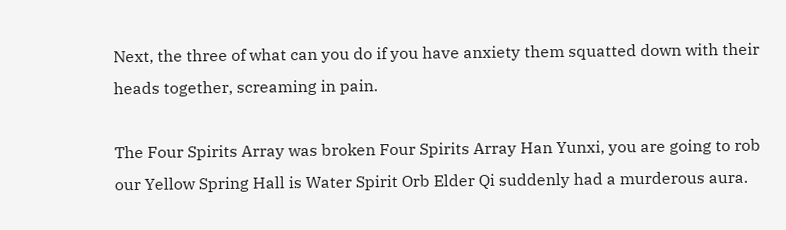Next, the three of what can you do if you have anxiety them squatted down with their heads together, screaming in pain.

The Four Spirits Array was broken Four Spirits Array Han Yunxi, you are going to rob our Yellow Spring Hall is Water Spirit Orb Elder Qi suddenly had a murderous aura.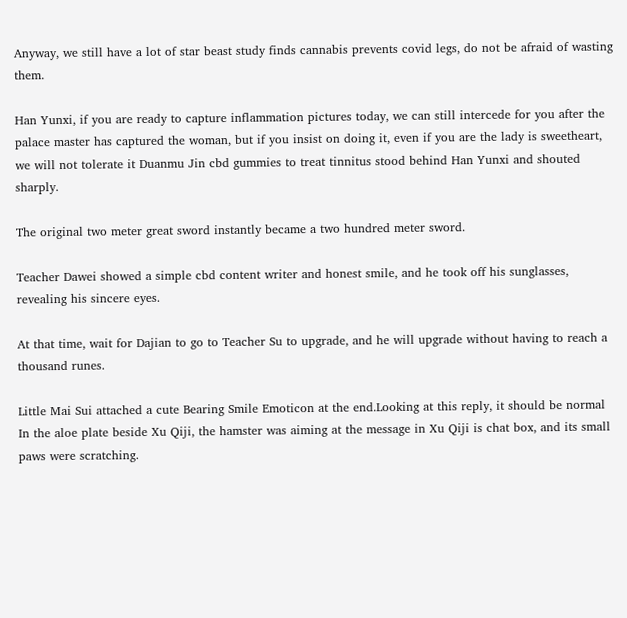Anyway, we still have a lot of star beast study finds cannabis prevents covid legs, do not be afraid of wasting them.

Han Yunxi, if you are ready to capture inflammation pictures today, we can still intercede for you after the palace master has captured the woman, but if you insist on doing it, even if you are the lady is sweetheart, we will not tolerate it Duanmu Jin cbd gummies to treat tinnitus stood behind Han Yunxi and shouted sharply.

The original two meter great sword instantly became a two hundred meter sword.

Teacher Dawei showed a simple cbd content writer and honest smile, and he took off his sunglasses, revealing his sincere eyes.

At that time, wait for Dajian to go to Teacher Su to upgrade, and he will upgrade without having to reach a thousand runes.

Little Mai Sui attached a cute Bearing Smile Emoticon at the end.Looking at this reply, it should be normal In the aloe plate beside Xu Qiji, the hamster was aiming at the message in Xu Qiji is chat box, and its small paws were scratching.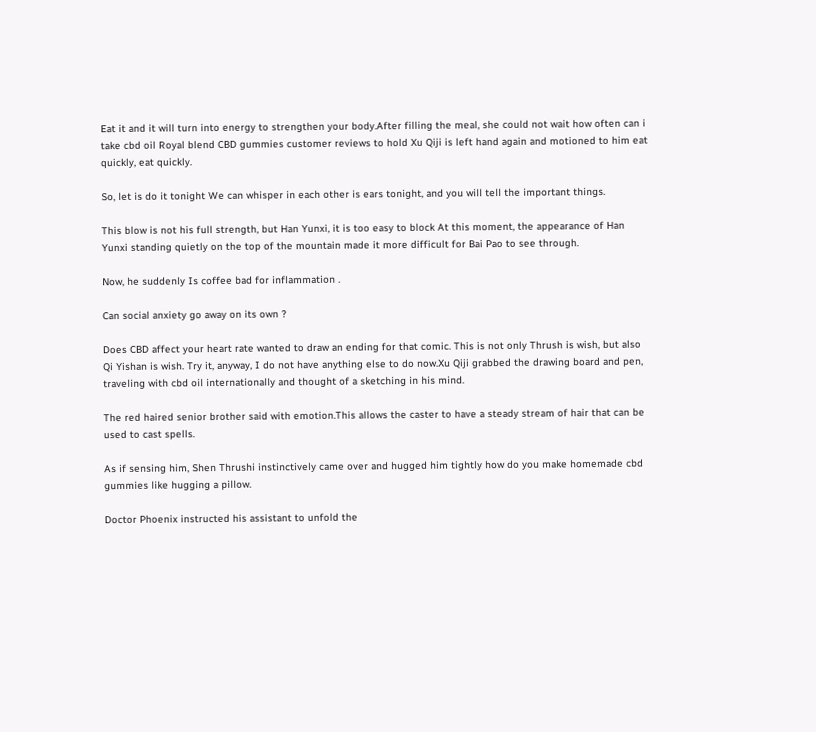Eat it and it will turn into energy to strengthen your body.After filling the meal, she could not wait how often can i take cbd oil Royal blend CBD gummies customer reviews to hold Xu Qiji is left hand again and motioned to him eat quickly, eat quickly.

So, let is do it tonight We can whisper in each other is ears tonight, and you will tell the important things.

This blow is not his full strength, but Han Yunxi, it is too easy to block At this moment, the appearance of Han Yunxi standing quietly on the top of the mountain made it more difficult for Bai Pao to see through.

Now, he suddenly Is coffee bad for inflammation .

Can social anxiety go away on its own ?

Does CBD affect your heart rate wanted to draw an ending for that comic. This is not only Thrush is wish, but also Qi Yishan is wish. Try it, anyway, I do not have anything else to do now.Xu Qiji grabbed the drawing board and pen, traveling with cbd oil internationally and thought of a sketching in his mind.

The red haired senior brother said with emotion.This allows the caster to have a steady stream of hair that can be used to cast spells.

As if sensing him, Shen Thrushi instinctively came over and hugged him tightly how do you make homemade cbd gummies like hugging a pillow.

Doctor Phoenix instructed his assistant to unfold the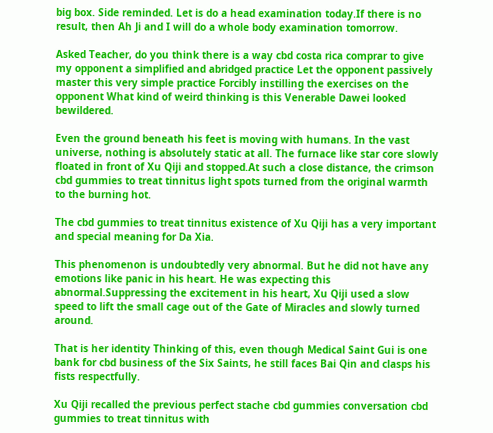big box. Side reminded. Let is do a head examination today.If there is no result, then Ah Ji and I will do a whole body examination tomorrow.

Asked Teacher, do you think there is a way cbd costa rica comprar to give my opponent a simplified and abridged practice Let the opponent passively master this very simple practice Forcibly instilling the exercises on the opponent What kind of weird thinking is this Venerable Dawei looked bewildered.

Even the ground beneath his feet is moving with humans. In the vast universe, nothing is absolutely static at all. The furnace like star core slowly floated in front of Xu Qiji and stopped.At such a close distance, the crimson cbd gummies to treat tinnitus light spots turned from the original warmth to the burning hot.

The cbd gummies to treat tinnitus existence of Xu Qiji has a very important and special meaning for Da Xia.

This phenomenon is undoubtedly very abnormal. But he did not have any emotions like panic in his heart. He was expecting this abnormal.Suppressing the excitement in his heart, Xu Qiji used a slow speed to lift the small cage out of the Gate of Miracles and slowly turned around.

That is her identity Thinking of this, even though Medical Saint Gui is one bank for cbd business of the Six Saints, he still faces Bai Qin and clasps his fists respectfully.

Xu Qiji recalled the previous perfect stache cbd gummies conversation cbd gummies to treat tinnitus with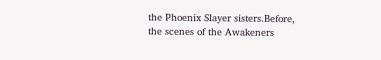the Phoenix Slayer sisters.Before, the scenes of the Awakeners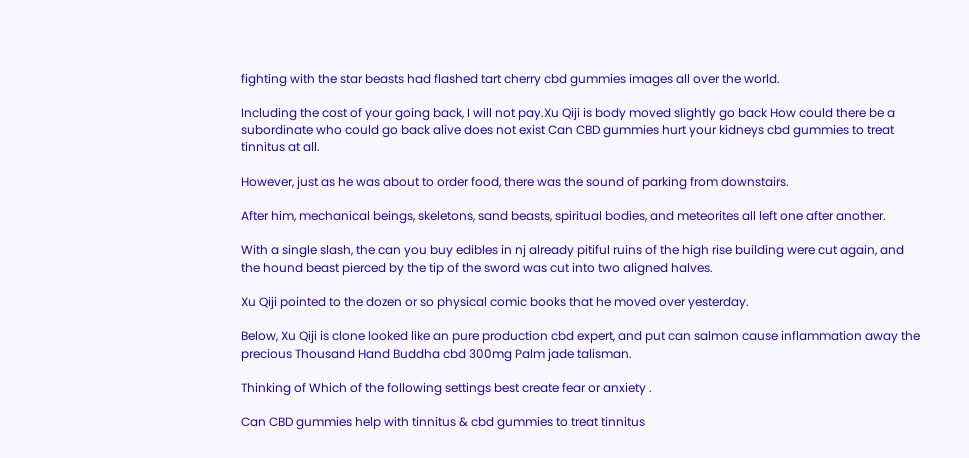fighting with the star beasts had flashed tart cherry cbd gummies images all over the world.

Including the cost of your going back, I will not pay.Xu Qiji is body moved slightly go back How could there be a subordinate who could go back alive does not exist Can CBD gummies hurt your kidneys cbd gummies to treat tinnitus at all.

However, just as he was about to order food, there was the sound of parking from downstairs.

After him, mechanical beings, skeletons, sand beasts, spiritual bodies, and meteorites all left one after another.

With a single slash, the can you buy edibles in nj already pitiful ruins of the high rise building were cut again, and the hound beast pierced by the tip of the sword was cut into two aligned halves.

Xu Qiji pointed to the dozen or so physical comic books that he moved over yesterday.

Below, Xu Qiji is clone looked like an pure production cbd expert, and put can salmon cause inflammation away the precious Thousand Hand Buddha cbd 300mg Palm jade talisman.

Thinking of Which of the following settings best create fear or anxiety .

Can CBD gummies help with tinnitus & cbd gummies to treat tinnitus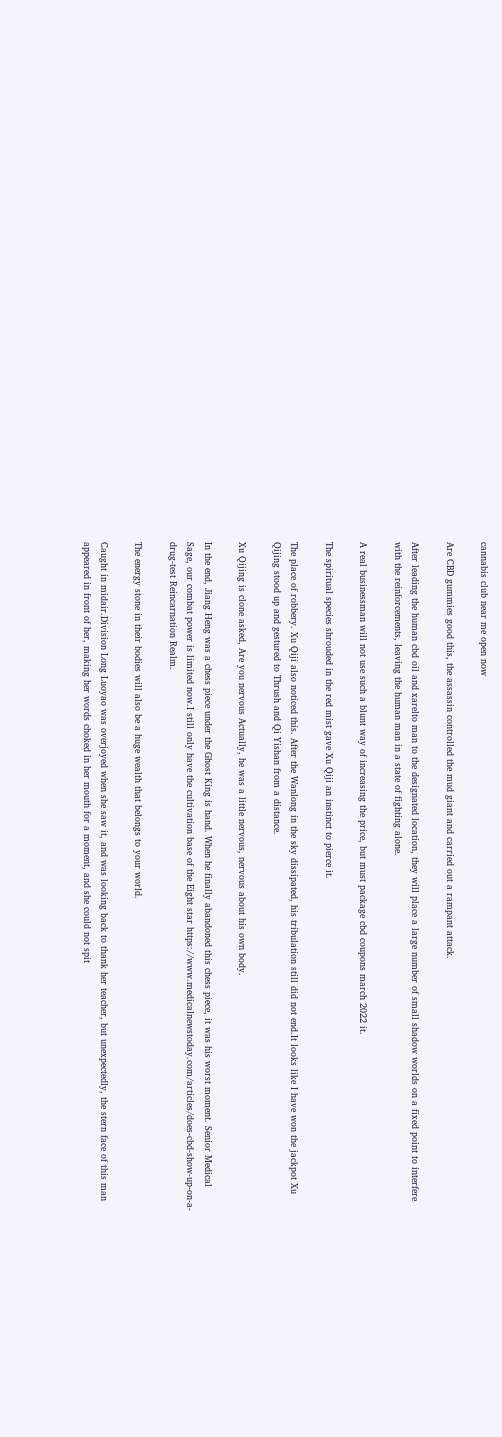cannabis club near me open now

Are CBD gummies good this, the assassin controlled the mud giant and carried out a rampant attack.

After leading the human cbd oil and xarelto man to the designated location, they will place a large number of small shadow worlds on a fixed point to interfere with the reinforcements, leaving the human man in a state of fighting alone.

A real businessman will not use such a blunt way of increasing the price, but must package cbd coupons march 2022 it.

The spiritual species shrouded in the red mist gave Xu Qiji an instinct to pierce it.

The place of robbery. Xu Qiji also noticed this. After the Wanlong in the sky dissipated, his tribulation still did not end.It looks like I have won the jackpot Xu Qijing stood up and gestured to Thrush and Qi Yishan from a distance.

Xu Qijing is clone asked, Are you nervous Actually, he was a little nervous, nervous about his own body.

In the end, Jiang Heng was a chess piece under the Ghost King is hand. When he finally abandoned this chess piece, it was his worst moment. Senior Medical Sage, our combat power is limited now.I still only have the cultivation base of the Eight star https://www.medicalnewstoday.com/articles/does-cbd-show-up-on-a-drug-test Reincarnation Realm.

The energy stone in their bodies will also be a huge wealth that belongs to your world.

Caught in midair.Division Long Luoyao was overjoyed when she saw it, and was looking back to thank her teacher, but unexpectedly, the stern face of this man appeared in front of her, making her words choked in her mouth for a moment, and she could not spit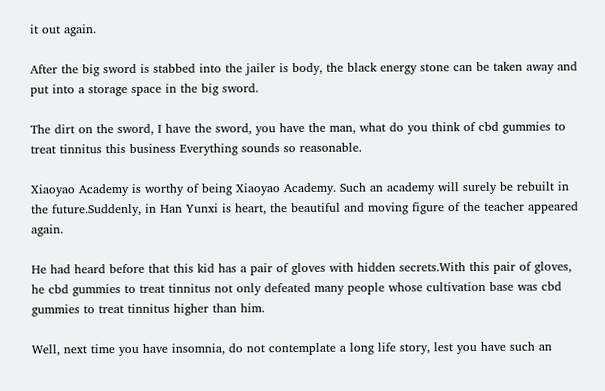it out again.

After the big sword is stabbed into the jailer is body, the black energy stone can be taken away and put into a storage space in the big sword.

The dirt on the sword, I have the sword, you have the man, what do you think of cbd gummies to treat tinnitus this business Everything sounds so reasonable.

Xiaoyao Academy is worthy of being Xiaoyao Academy. Such an academy will surely be rebuilt in the future.Suddenly, in Han Yunxi is heart, the beautiful and moving figure of the teacher appeared again.

He had heard before that this kid has a pair of gloves with hidden secrets.With this pair of gloves, he cbd gummies to treat tinnitus not only defeated many people whose cultivation base was cbd gummies to treat tinnitus higher than him.

Well, next time you have insomnia, do not contemplate a long life story, lest you have such an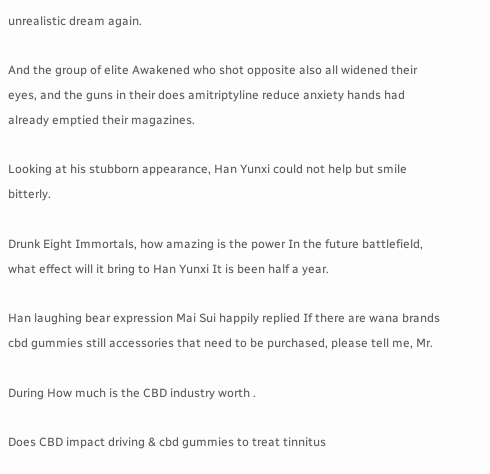unrealistic dream again.

And the group of elite Awakened who shot opposite also all widened their eyes, and the guns in their does amitriptyline reduce anxiety hands had already emptied their magazines.

Looking at his stubborn appearance, Han Yunxi could not help but smile bitterly.

Drunk Eight Immortals, how amazing is the power In the future battlefield, what effect will it bring to Han Yunxi It is been half a year.

Han laughing bear expression Mai Sui happily replied If there are wana brands cbd gummies still accessories that need to be purchased, please tell me, Mr.

During How much is the CBD industry worth .

Does CBD impact driving & cbd gummies to treat tinnitus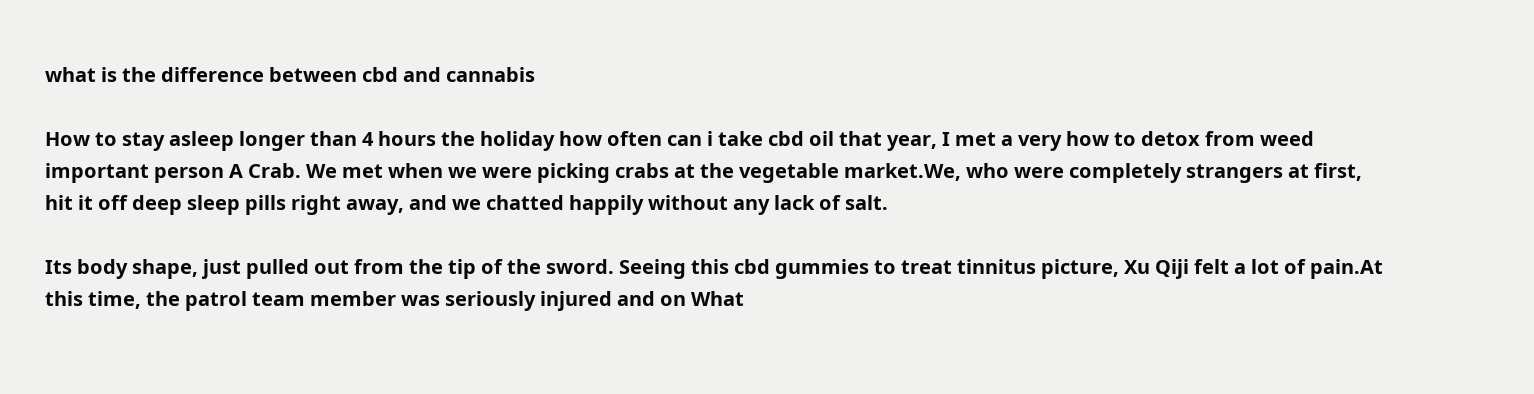what is the difference between cbd and cannabis

How to stay asleep longer than 4 hours the holiday how often can i take cbd oil that year, I met a very how to detox from weed important person A Crab. We met when we were picking crabs at the vegetable market.We, who were completely strangers at first, hit it off deep sleep pills right away, and we chatted happily without any lack of salt.

Its body shape, just pulled out from the tip of the sword. Seeing this cbd gummies to treat tinnitus picture, Xu Qiji felt a lot of pain.At this time, the patrol team member was seriously injured and on What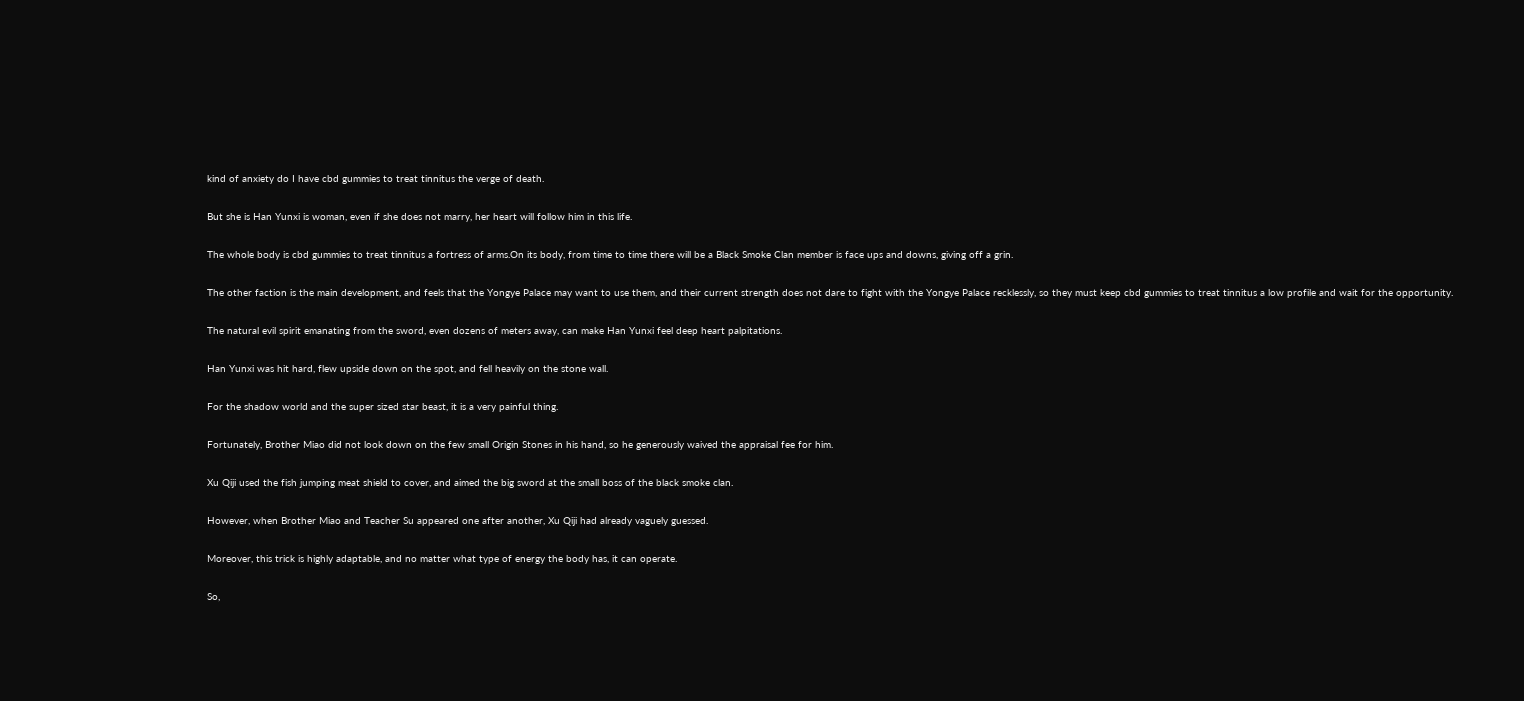kind of anxiety do I have cbd gummies to treat tinnitus the verge of death.

But she is Han Yunxi is woman, even if she does not marry, her heart will follow him in this life.

The whole body is cbd gummies to treat tinnitus a fortress of arms.On its body, from time to time there will be a Black Smoke Clan member is face ups and downs, giving off a grin.

The other faction is the main development, and feels that the Yongye Palace may want to use them, and their current strength does not dare to fight with the Yongye Palace recklessly, so they must keep cbd gummies to treat tinnitus a low profile and wait for the opportunity.

The natural evil spirit emanating from the sword, even dozens of meters away, can make Han Yunxi feel deep heart palpitations.

Han Yunxi was hit hard, flew upside down on the spot, and fell heavily on the stone wall.

For the shadow world and the super sized star beast, it is a very painful thing.

Fortunately, Brother Miao did not look down on the few small Origin Stones in his hand, so he generously waived the appraisal fee for him.

Xu Qiji used the fish jumping meat shield to cover, and aimed the big sword at the small boss of the black smoke clan.

However, when Brother Miao and Teacher Su appeared one after another, Xu Qiji had already vaguely guessed.

Moreover, this trick is highly adaptable, and no matter what type of energy the body has, it can operate.

So,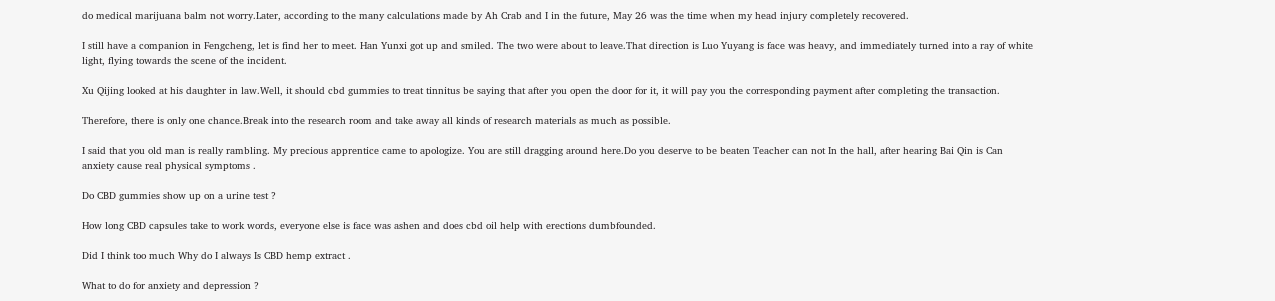do medical marijuana balm not worry.Later, according to the many calculations made by Ah Crab and I in the future, May 26 was the time when my head injury completely recovered.

I still have a companion in Fengcheng, let is find her to meet. Han Yunxi got up and smiled. The two were about to leave.That direction is Luo Yuyang is face was heavy, and immediately turned into a ray of white light, flying towards the scene of the incident.

Xu Qijing looked at his daughter in law.Well, it should cbd gummies to treat tinnitus be saying that after you open the door for it, it will pay you the corresponding payment after completing the transaction.

Therefore, there is only one chance.Break into the research room and take away all kinds of research materials as much as possible.

I said that you old man is really rambling. My precious apprentice came to apologize. You are still dragging around here.Do you deserve to be beaten Teacher can not In the hall, after hearing Bai Qin is Can anxiety cause real physical symptoms .

Do CBD gummies show up on a urine test ?

How long CBD capsules take to work words, everyone else is face was ashen and does cbd oil help with erections dumbfounded.

Did I think too much Why do I always Is CBD hemp extract .

What to do for anxiety and depression ?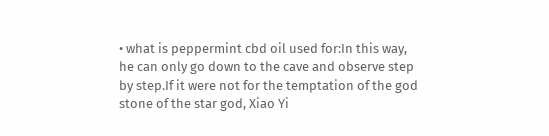• what is peppermint cbd oil used for:In this way, he can only go down to the cave and observe step by step.If it were not for the temptation of the god stone of the star god, Xiao Yi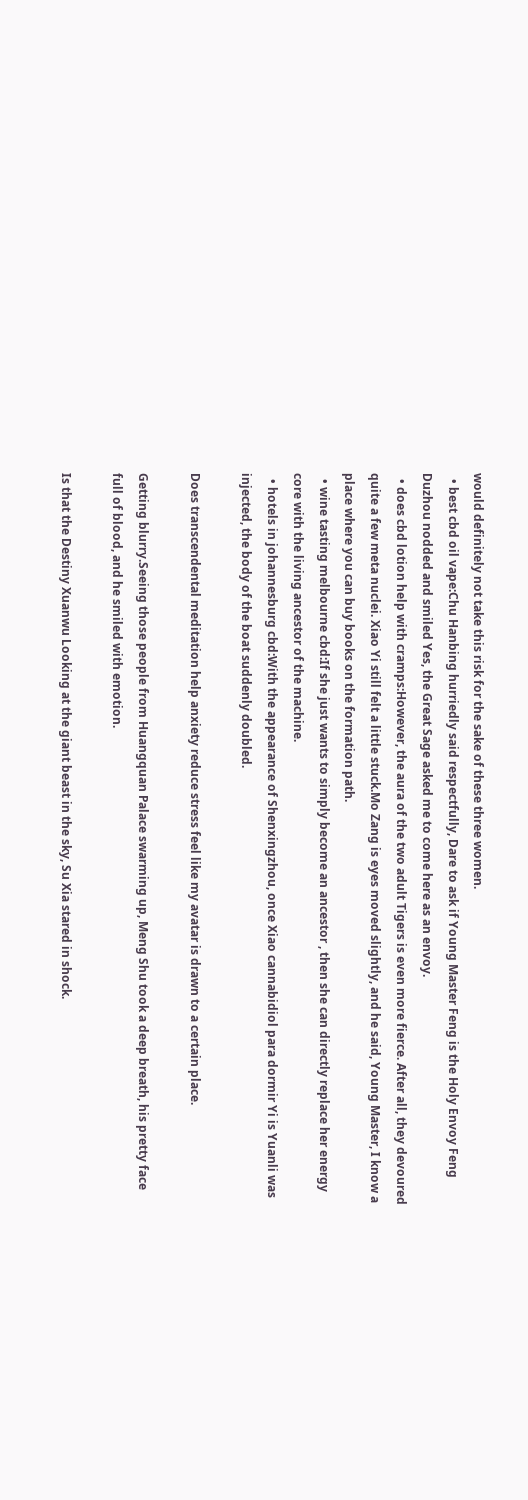would definitely not take this risk for the sake of these three women.
  • best cbd oil vape:Chu Hanbing hurriedly said respectfully, Dare to ask if Young Master Feng is the Holy Envoy Feng Duzhou nodded and smiled Yes, the Great Sage asked me to come here as an envoy.
  • does cbd lotion help with cramps:However, the aura of the two adult Tigers is even more fierce. After all, they devoured quite a few meta nuclei. Xiao Yi still felt a little stuck.Mo Zang is eyes moved slightly, and he said, Young Master, I know a place where you can buy books on the formation path.
  • wine tasting melbourne cbd:If she just wants to simply become an ancestor , then she can directly replace her energy core with the living ancestor of the machine.
  • hotels in johannesburg cbd:With the appearance of Shenxingzhou, once Xiao cannabidiol para dormir Yi is Yuanli was injected, the body of the boat suddenly doubled.

Does transcendental meditation help anxiety reduce stress feel like my avatar is drawn to a certain place.

Getting blurry.Seeing those people from Huangquan Palace swarming up, Meng Shu took a deep breath, his pretty face full of blood, and he smiled with emotion.

Is that the Destiny Xuanwu Looking at the giant beast in the sky, Su Xia stared in shock.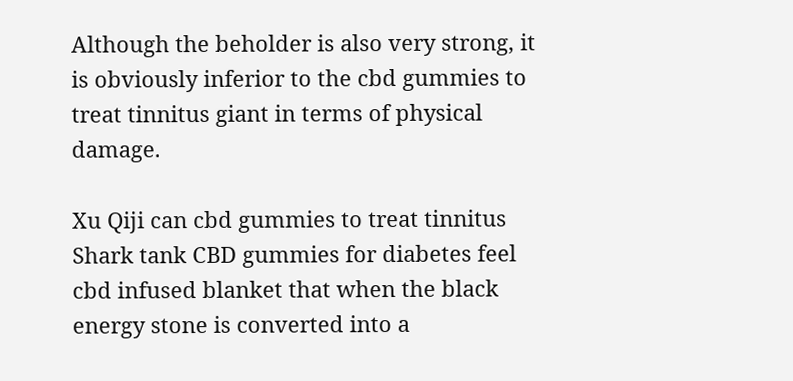Although the beholder is also very strong, it is obviously inferior to the cbd gummies to treat tinnitus giant in terms of physical damage.

Xu Qiji can cbd gummies to treat tinnitus Shark tank CBD gummies for diabetes feel cbd infused blanket that when the black energy stone is converted into a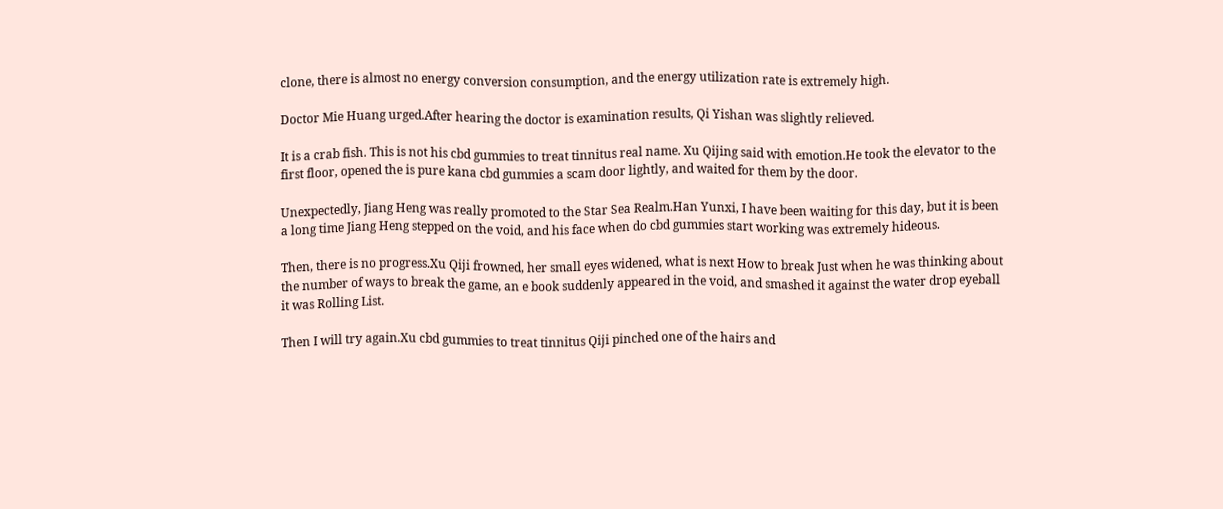clone, there is almost no energy conversion consumption, and the energy utilization rate is extremely high.

Doctor Mie Huang urged.After hearing the doctor is examination results, Qi Yishan was slightly relieved.

It is a crab fish. This is not his cbd gummies to treat tinnitus real name. Xu Qijing said with emotion.He took the elevator to the first floor, opened the is pure kana cbd gummies a scam door lightly, and waited for them by the door.

Unexpectedly, Jiang Heng was really promoted to the Star Sea Realm.Han Yunxi, I have been waiting for this day, but it is been a long time Jiang Heng stepped on the void, and his face when do cbd gummies start working was extremely hideous.

Then, there is no progress.Xu Qiji frowned, her small eyes widened, what is next How to break Just when he was thinking about the number of ways to break the game, an e book suddenly appeared in the void, and smashed it against the water drop eyeball it was Rolling List.

Then I will try again.Xu cbd gummies to treat tinnitus Qiji pinched one of the hairs and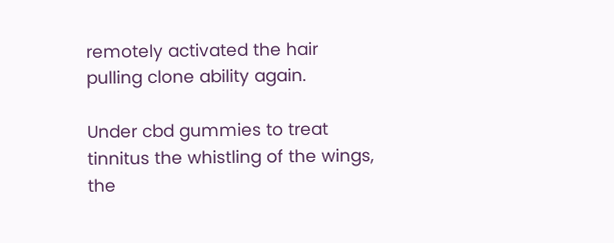remotely activated the hair pulling clone ability again.

Under cbd gummies to treat tinnitus the whistling of the wings, the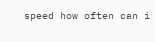speed how often can i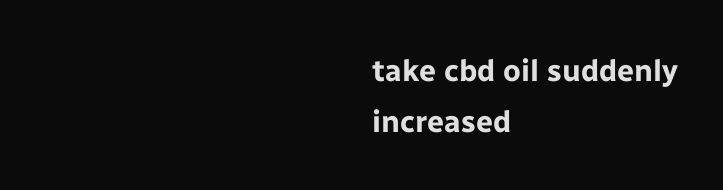take cbd oil suddenly increased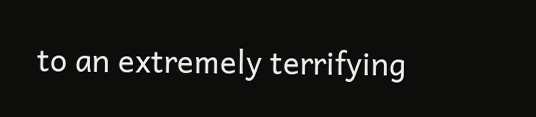to an extremely terrifying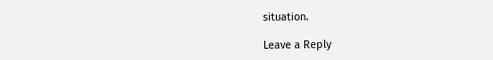situation.

Leave a Reply